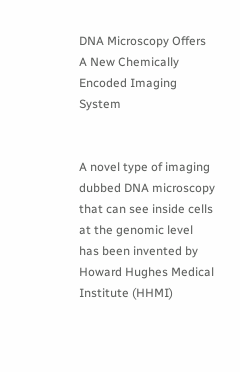DNA Microscopy Offers A New Chemically Encoded Imaging System


A novel type of imaging dubbed DNA microscopy that can see inside cells at the genomic level has been invented by Howard Hughes Medical Institute (HHMI)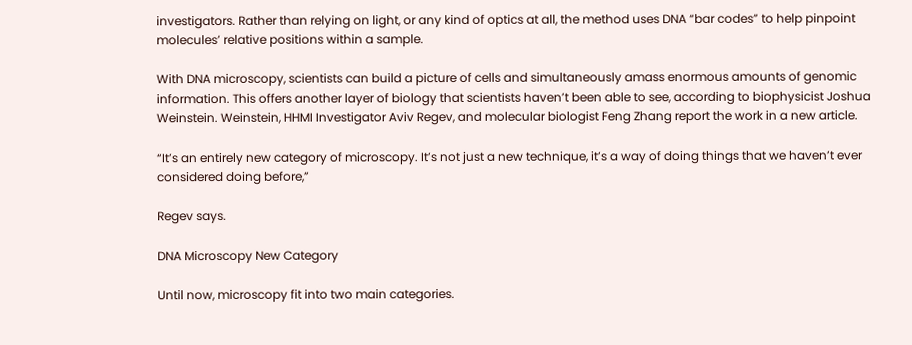investigators. Rather than relying on light, or any kind of optics at all, the method uses DNA “bar codes” to help pinpoint molecules’ relative positions within a sample.

With DNA microscopy, scientists can build a picture of cells and simultaneously amass enormous amounts of genomic information. This offers another layer of biology that scientists haven’t been able to see, according to biophysicist Joshua Weinstein. Weinstein, HHMI Investigator Aviv Regev, and molecular biologist Feng Zhang report the work in a new article.

“It’s an entirely new category of microscopy. It’s not just a new technique, it’s a way of doing things that we haven’t ever considered doing before,”

Regev says.

DNA Microscopy New Category

Until now, microscopy fit into two main categories.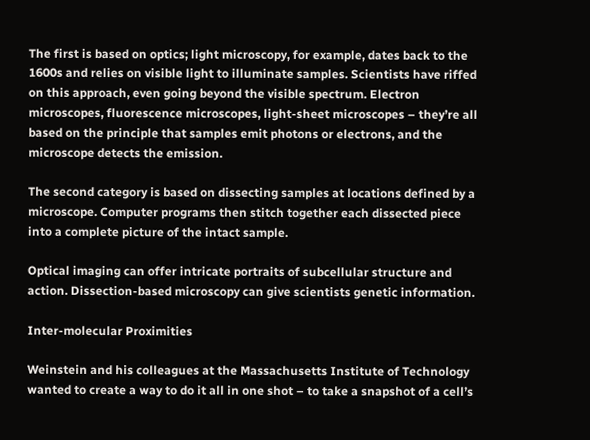The first is based on optics; light microscopy, for example, dates back to the 1600s and relies on visible light to illuminate samples. Scientists have riffed on this approach, even going beyond the visible spectrum. Electron microscopes, fluorescence microscopes, light-sheet microscopes – they’re all based on the principle that samples emit photons or electrons, and the microscope detects the emission.

The second category is based on dissecting samples at locations defined by a microscope. Computer programs then stitch together each dissected piece into a complete picture of the intact sample.

Optical imaging can offer intricate portraits of subcellular structure and action. Dissection-based microscopy can give scientists genetic information.

Inter-molecular Proximities

Weinstein and his colleagues at the Massachusetts Institute of Technology wanted to create a way to do it all in one shot – to take a snapshot of a cell’s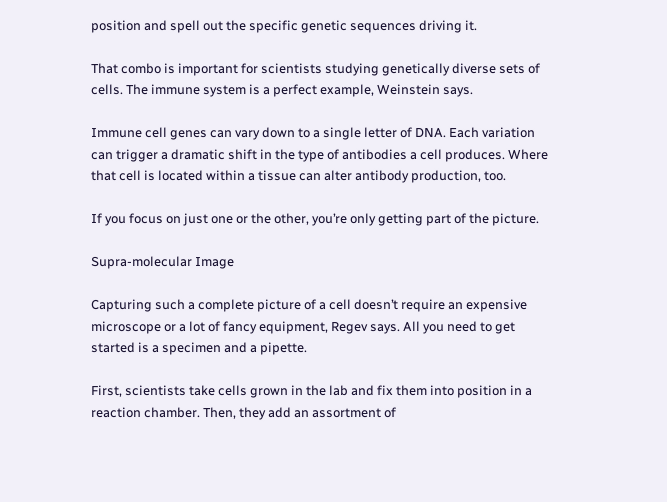position and spell out the specific genetic sequences driving it.

That combo is important for scientists studying genetically diverse sets of cells. The immune system is a perfect example, Weinstein says.

Immune cell genes can vary down to a single letter of DNA. Each variation can trigger a dramatic shift in the type of antibodies a cell produces. Where that cell is located within a tissue can alter antibody production, too.

If you focus on just one or the other, you’re only getting part of the picture.

Supra-molecular Image

Capturing such a complete picture of a cell doesn’t require an expensive microscope or a lot of fancy equipment, Regev says. All you need to get started is a specimen and a pipette.

First, scientists take cells grown in the lab and fix them into position in a reaction chamber. Then, they add an assortment of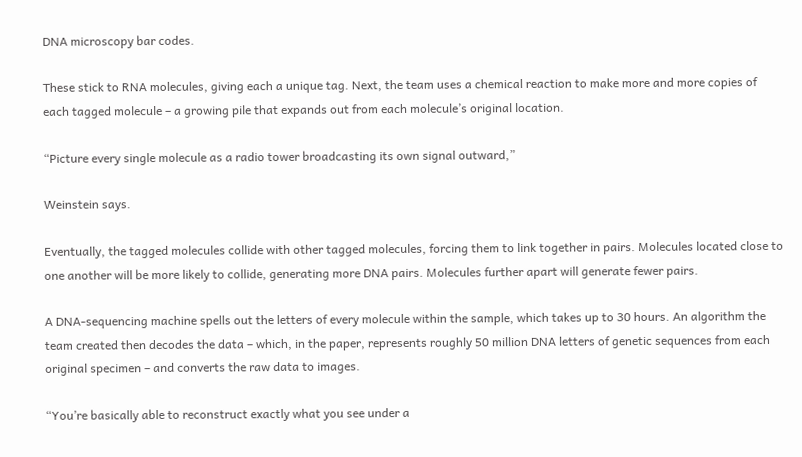DNA microscopy bar codes.

These stick to RNA molecules, giving each a unique tag. Next, the team uses a chemical reaction to make more and more copies of each tagged molecule – a growing pile that expands out from each molecule’s original location.

“Picture every single molecule as a radio tower broadcasting its own signal outward,”

Weinstein says.

Eventually, the tagged molecules collide with other tagged molecules, forcing them to link together in pairs. Molecules located close to one another will be more likely to collide, generating more DNA pairs. Molecules further apart will generate fewer pairs.

A DNA-sequencing machine spells out the letters of every molecule within the sample, which takes up to 30 hours. An algorithm the team created then decodes the data – which, in the paper, represents roughly 50 million DNA letters of genetic sequences from each original specimen – and converts the raw data to images.

“You’re basically able to reconstruct exactly what you see under a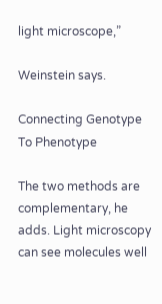light microscope,”

Weinstein says.

Connecting Genotype To Phenotype

The two methods are complementary, he adds. Light microscopy can see molecules well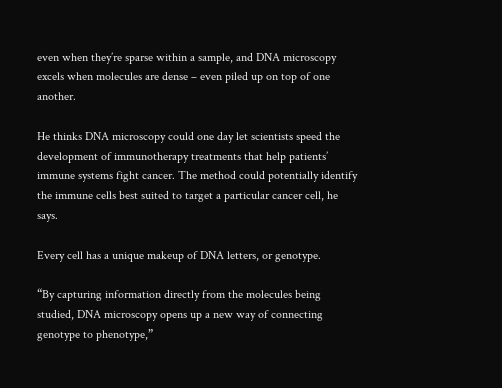even when they’re sparse within a sample, and DNA microscopy excels when molecules are dense – even piled up on top of one another.

He thinks DNA microscopy could one day let scientists speed the development of immunotherapy treatments that help patients’ immune systems fight cancer. The method could potentially identify the immune cells best suited to target a particular cancer cell, he says.

Every cell has a unique makeup of DNA letters, or genotype.

“By capturing information directly from the molecules being studied, DNA microscopy opens up a new way of connecting genotype to phenotype,”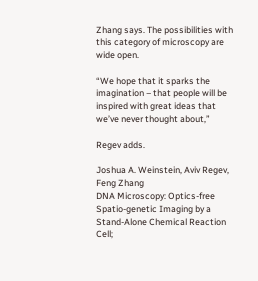Zhang says. The possibilities with this category of microscopy are wide open.

“We hope that it sparks the imagination – that people will be inspired with great ideas that we’ve never thought about,”

Regev adds.

Joshua A. Weinstein, Aviv Regev, Feng Zhang
DNA Microscopy: Optics-free Spatio-genetic Imaging by a Stand-Alone Chemical Reaction
Cell;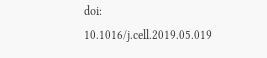doi: 10.1016/j.cell.2019.05.019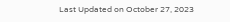Last Updated on October 27, 2023